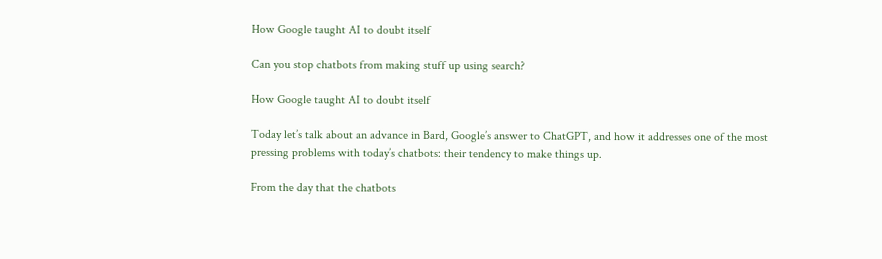How Google taught AI to doubt itself

Can you stop chatbots from making stuff up using search?

How Google taught AI to doubt itself

Today let’s talk about an advance in Bard, Google’s answer to ChatGPT, and how it addresses one of the most pressing problems with today’s chatbots: their tendency to make things up.

From the day that the chatbots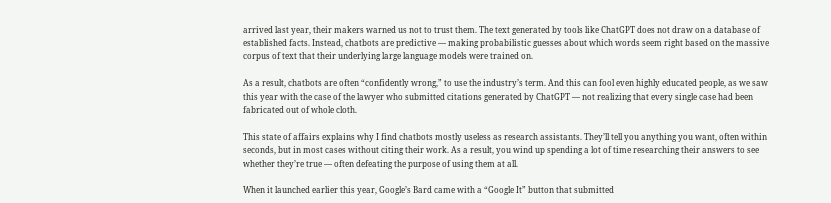arrived last year, their makers warned us not to trust them. The text generated by tools like ChatGPT does not draw on a database of established facts. Instead, chatbots are predictive — making probabilistic guesses about which words seem right based on the massive corpus of text that their underlying large language models were trained on.

As a result, chatbots are often “confidently wrong,” to use the industry’s term. And this can fool even highly educated people, as we saw this year with the case of the lawyer who submitted citations generated by ChatGPT — not realizing that every single case had been fabricated out of whole cloth.

This state of affairs explains why I find chatbots mostly useless as research assistants. They’ll tell you anything you want, often within seconds, but in most cases without citing their work. As a result, you wind up spending a lot of time researching their answers to see whether they’re true — often defeating the purpose of using them at all.

When it launched earlier this year, Google’s Bard came with a “Google It” button that submitted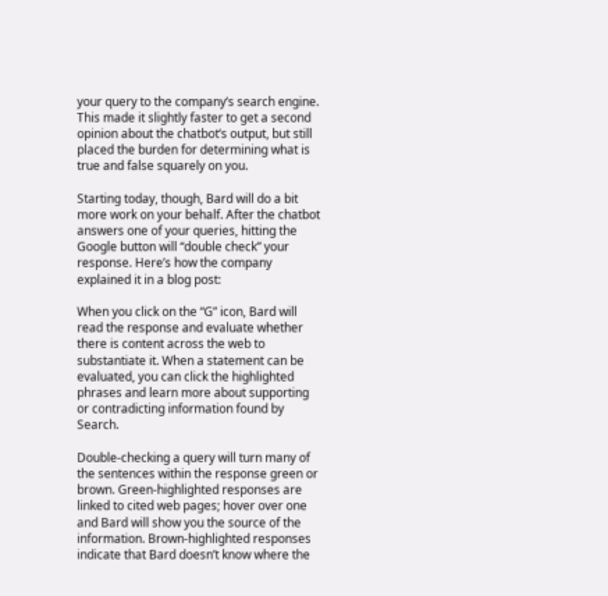your query to the company’s search engine. This made it slightly faster to get a second opinion about the chatbot’s output, but still placed the burden for determining what is true and false squarely on you.

Starting today, though, Bard will do a bit more work on your behalf. After the chatbot answers one of your queries, hitting the Google button will “double check” your response. Here’s how the company explained it in a blog post:

When you click on the “G” icon, Bard will read the response and evaluate whether there is content across the web to substantiate it. When a statement can be evaluated, you can click the highlighted phrases and learn more about supporting or contradicting information found by Search.

Double-checking a query will turn many of the sentences within the response green or brown. Green-highlighted responses are linked to cited web pages; hover over one and Bard will show you the source of the information. Brown-highlighted responses indicate that Bard doesn’t know where the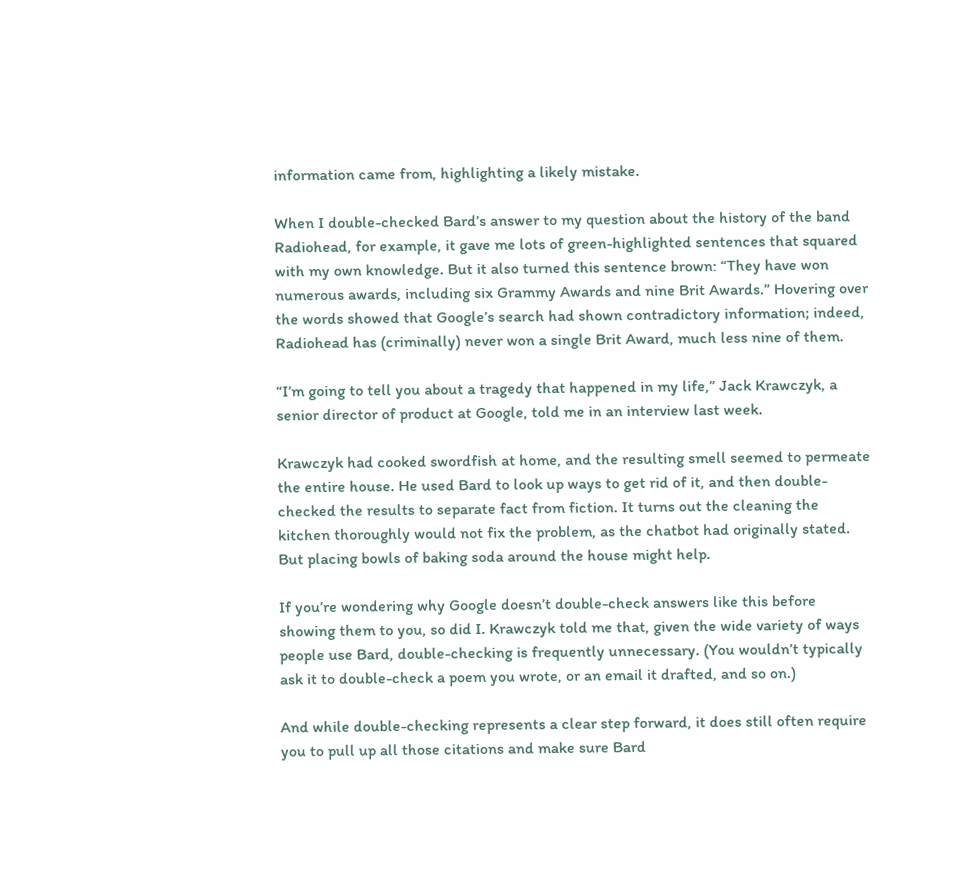information came from, highlighting a likely mistake.

When I double-checked Bard’s answer to my question about the history of the band Radiohead, for example, it gave me lots of green-highlighted sentences that squared with my own knowledge. But it also turned this sentence brown: “They have won numerous awards, including six Grammy Awards and nine Brit Awards.” Hovering over the words showed that Google’s search had shown contradictory information; indeed, Radiohead has (criminally) never won a single Brit Award, much less nine of them.

“I’m going to tell you about a tragedy that happened in my life,” Jack Krawczyk, a senior director of product at Google, told me in an interview last week.

Krawczyk had cooked swordfish at home, and the resulting smell seemed to permeate the entire house. He used Bard to look up ways to get rid of it, and then double-checked the results to separate fact from fiction. It turns out the cleaning the kitchen thoroughly would not fix the problem, as the chatbot had originally stated. But placing bowls of baking soda around the house might help.

If you’re wondering why Google doesn’t double-check answers like this before showing them to you, so did I. Krawczyk told me that, given the wide variety of ways people use Bard, double-checking is frequently unnecessary. (You wouldn’t typically ask it to double-check a poem you wrote, or an email it drafted, and so on.)

And while double-checking represents a clear step forward, it does still often require you to pull up all those citations and make sure Bard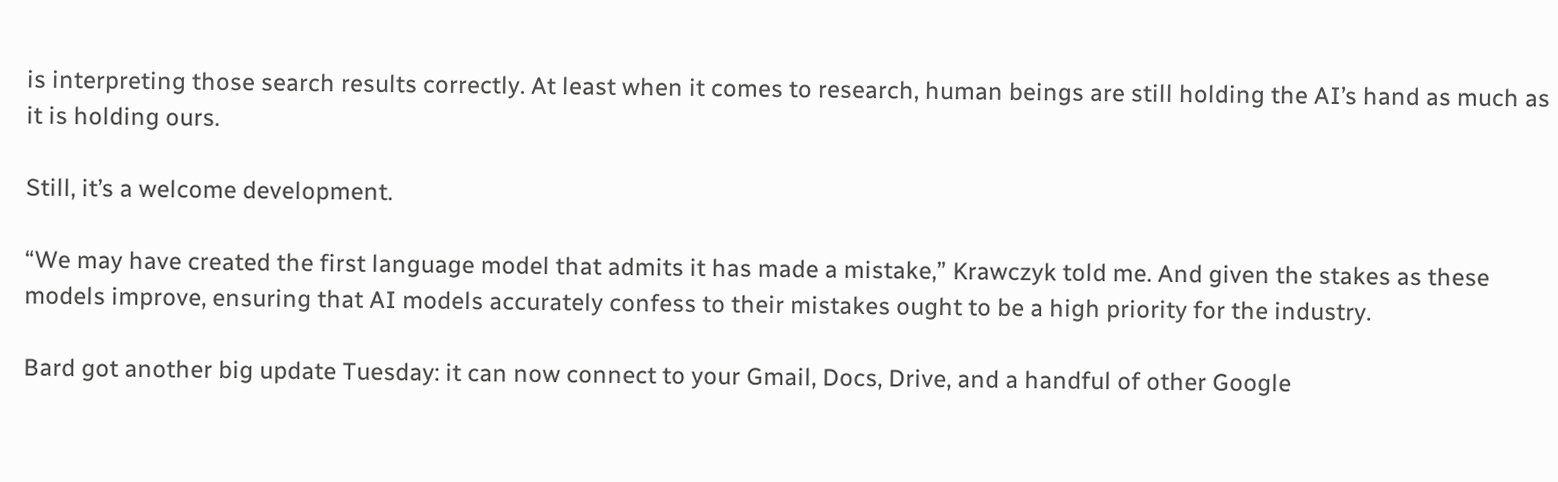is interpreting those search results correctly. At least when it comes to research, human beings are still holding the AI’s hand as much as it is holding ours.

Still, it’s a welcome development.

“We may have created the first language model that admits it has made a mistake,” Krawczyk told me. And given the stakes as these models improve, ensuring that AI models accurately confess to their mistakes ought to be a high priority for the industry.

Bard got another big update Tuesday: it can now connect to your Gmail, Docs, Drive, and a handful of other Google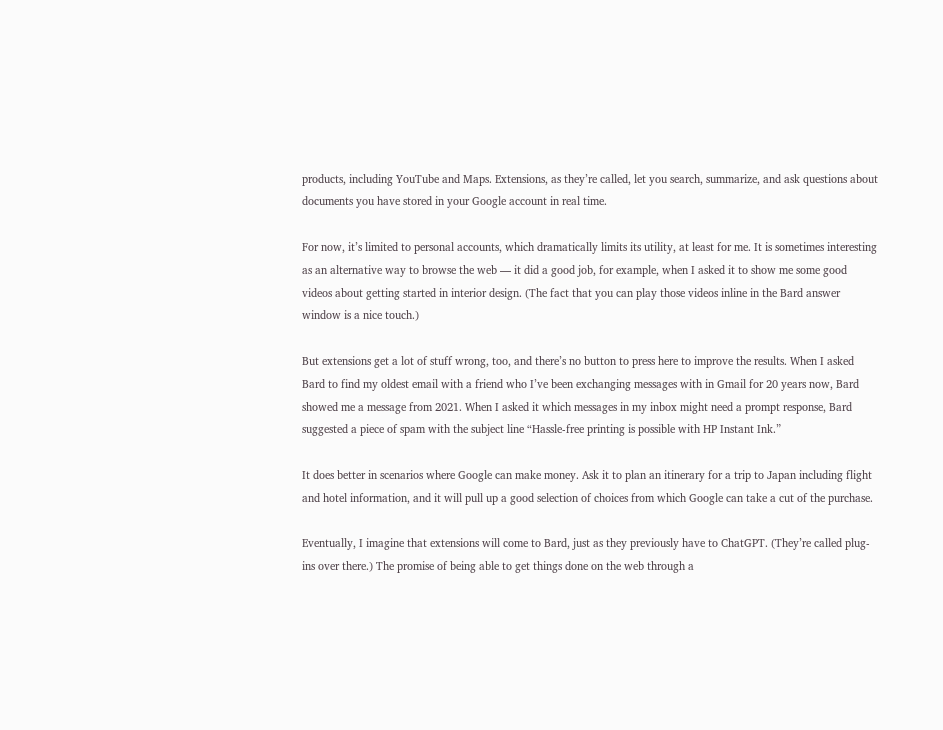products, including YouTube and Maps. Extensions, as they’re called, let you search, summarize, and ask questions about documents you have stored in your Google account in real time.

For now, it’s limited to personal accounts, which dramatically limits its utility, at least for me. It is sometimes interesting as an alternative way to browse the web — it did a good job, for example, when I asked it to show me some good videos about getting started in interior design. (The fact that you can play those videos inline in the Bard answer window is a nice touch.)

But extensions get a lot of stuff wrong, too, and there’s no button to press here to improve the results. When I asked Bard to find my oldest email with a friend who I’ve been exchanging messages with in Gmail for 20 years now, Bard showed me a message from 2021. When I asked it which messages in my inbox might need a prompt response, Bard suggested a piece of spam with the subject line “Hassle-free printing is possible with HP Instant Ink.”

It does better in scenarios where Google can make money. Ask it to plan an itinerary for a trip to Japan including flight and hotel information, and it will pull up a good selection of choices from which Google can take a cut of the purchase.

Eventually, I imagine that extensions will come to Bard, just as they previously have to ChatGPT. (They’re called plug-ins over there.) The promise of being able to get things done on the web through a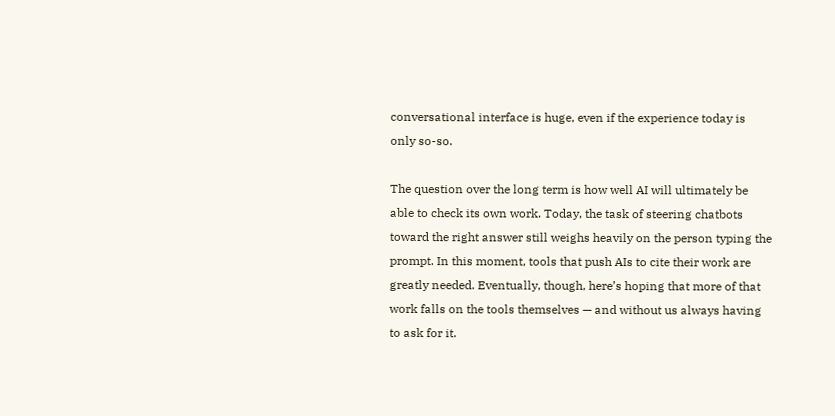conversational interface is huge, even if the experience today is only so-so.

The question over the long term is how well AI will ultimately be able to check its own work. Today, the task of steering chatbots toward the right answer still weighs heavily on the person typing the prompt. In this moment, tools that push AIs to cite their work are greatly needed. Eventually, though, here’s hoping that more of that work falls on the tools themselves — and without us always having to ask for it.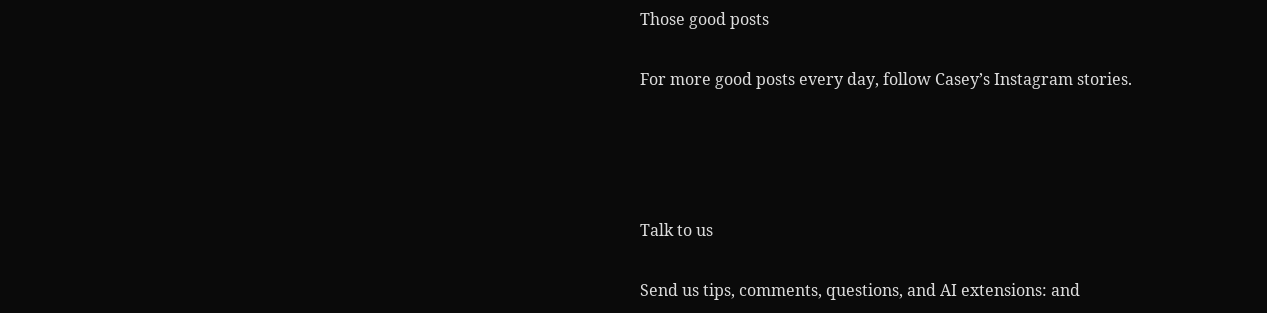Those good posts

For more good posts every day, follow Casey’s Instagram stories.




Talk to us

Send us tips, comments, questions, and AI extensions: and